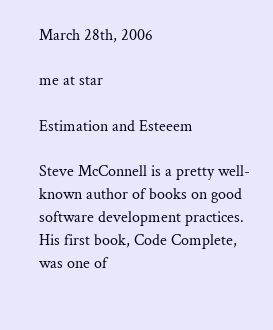March 28th, 2006

me at star

Estimation and Esteeem

Steve McConnell is a pretty well-known author of books on good software development practices. His first book, Code Complete, was one of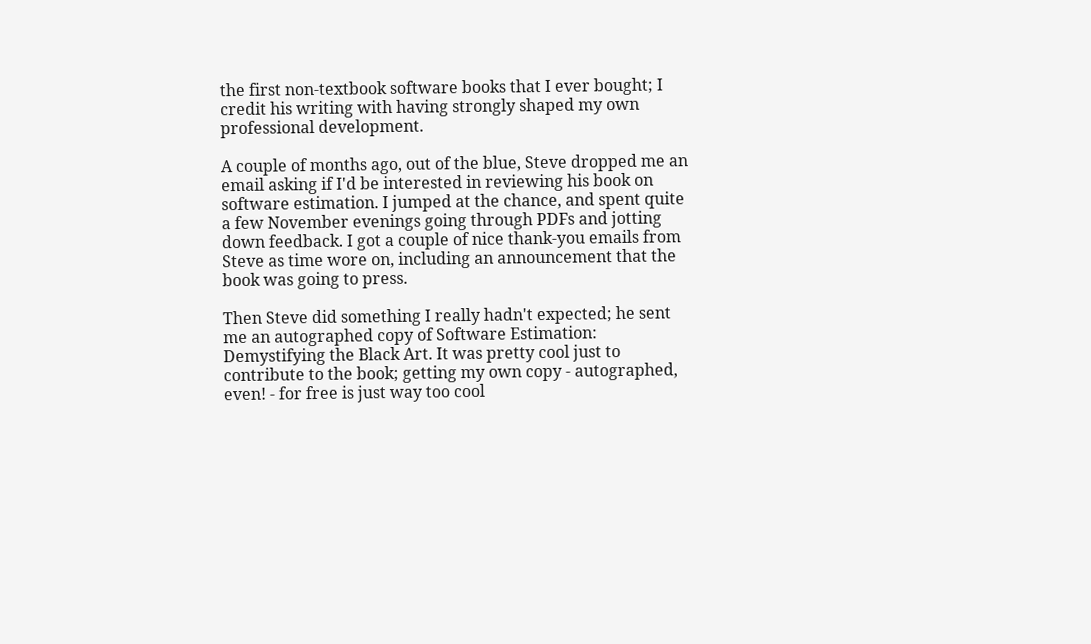the first non-textbook software books that I ever bought; I credit his writing with having strongly shaped my own professional development.

A couple of months ago, out of the blue, Steve dropped me an email asking if I'd be interested in reviewing his book on software estimation. I jumped at the chance, and spent quite a few November evenings going through PDFs and jotting down feedback. I got a couple of nice thank-you emails from Steve as time wore on, including an announcement that the book was going to press.

Then Steve did something I really hadn't expected; he sent me an autographed copy of Software Estimation: Demystifying the Black Art. It was pretty cool just to contribute to the book; getting my own copy - autographed, even! - for free is just way too cool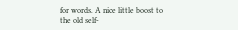for words. A nice little boost to the old self-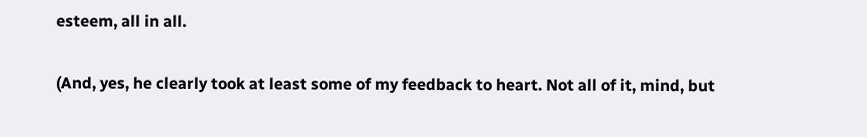esteem, all in all.

(And, yes, he clearly took at least some of my feedback to heart. Not all of it, mind, but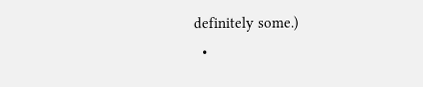definitely some.)
  •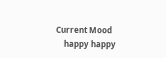Current Mood
    happy happy